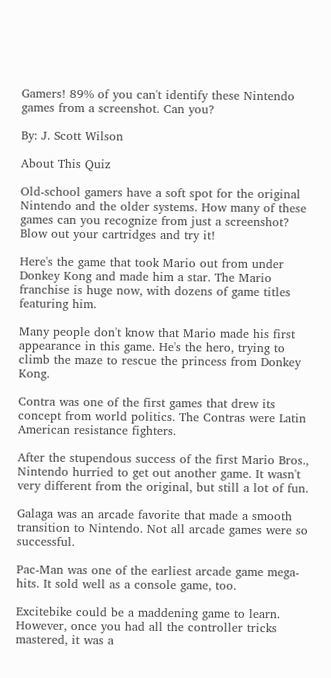Gamers! 89% of you can't identify these Nintendo games from a screenshot. Can you?

By: J. Scott Wilson

About This Quiz

Old-school gamers have a soft spot for the original Nintendo and the older systems. How many of these games can you recognize from just a screenshot? Blow out your cartridges and try it!

Here's the game that took Mario out from under Donkey Kong and made him a star. The Mario franchise is huge now, with dozens of game titles featuring him.

Many people don't know that Mario made his first appearance in this game. He's the hero, trying to climb the maze to rescue the princess from Donkey Kong.

Contra was one of the first games that drew its concept from world politics. The Contras were Latin American resistance fighters.

After the stupendous success of the first Mario Bros., Nintendo hurried to get out another game. It wasn't very different from the original, but still a lot of fun.

Galaga was an arcade favorite that made a smooth transition to Nintendo. Not all arcade games were so successful.

Pac-Man was one of the earliest arcade game mega-hits. It sold well as a console game, too.

Excitebike could be a maddening game to learn. However, once you had all the controller tricks mastered, it was a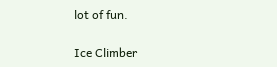lot of fun.

Ice Climber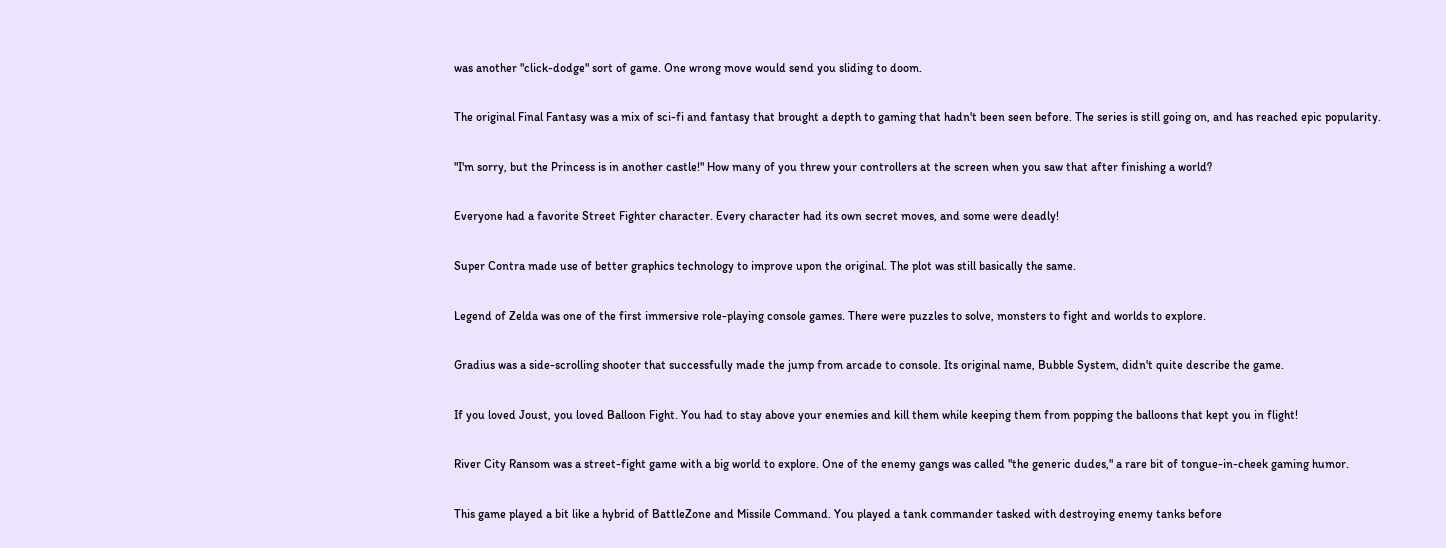was another "click-dodge" sort of game. One wrong move would send you sliding to doom.

The original Final Fantasy was a mix of sci-fi and fantasy that brought a depth to gaming that hadn't been seen before. The series is still going on, and has reached epic popularity.

"I'm sorry, but the Princess is in another castle!" How many of you threw your controllers at the screen when you saw that after finishing a world?

Everyone had a favorite Street Fighter character. Every character had its own secret moves, and some were deadly!

Super Contra made use of better graphics technology to improve upon the original. The plot was still basically the same.

Legend of Zelda was one of the first immersive role-playing console games. There were puzzles to solve, monsters to fight and worlds to explore.

Gradius was a side-scrolling shooter that successfully made the jump from arcade to console. Its original name, Bubble System, didn't quite describe the game.

If you loved Joust, you loved Balloon Fight. You had to stay above your enemies and kill them while keeping them from popping the balloons that kept you in flight!

River City Ransom was a street-fight game with a big world to explore. One of the enemy gangs was called "the generic dudes," a rare bit of tongue-in-cheek gaming humor.

This game played a bit like a hybrid of BattleZone and Missile Command. You played a tank commander tasked with destroying enemy tanks before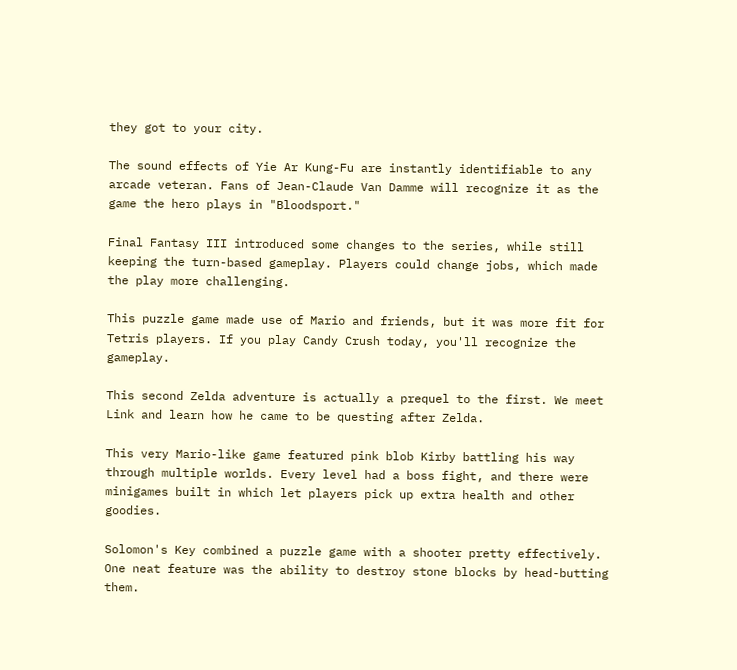they got to your city.

The sound effects of Yie Ar Kung-Fu are instantly identifiable to any arcade veteran. Fans of Jean-Claude Van Damme will recognize it as the game the hero plays in "Bloodsport."

Final Fantasy III introduced some changes to the series, while still keeping the turn-based gameplay. Players could change jobs, which made the play more challenging.

This puzzle game made use of Mario and friends, but it was more fit for Tetris players. If you play Candy Crush today, you'll recognize the gameplay.

This second Zelda adventure is actually a prequel to the first. We meet Link and learn how he came to be questing after Zelda.

This very Mario-like game featured pink blob Kirby battling his way through multiple worlds. Every level had a boss fight, and there were minigames built in which let players pick up extra health and other goodies.

Solomon's Key combined a puzzle game with a shooter pretty effectively. One neat feature was the ability to destroy stone blocks by head-butting them.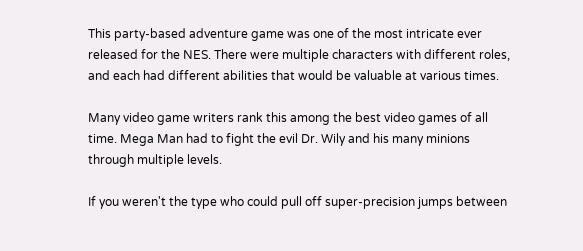This party-based adventure game was one of the most intricate ever released for the NES. There were multiple characters with different roles, and each had different abilities that would be valuable at various times.

Many video game writers rank this among the best video games of all time. Mega Man had to fight the evil Dr. Wily and his many minions through multiple levels.

If you weren't the type who could pull off super-precision jumps between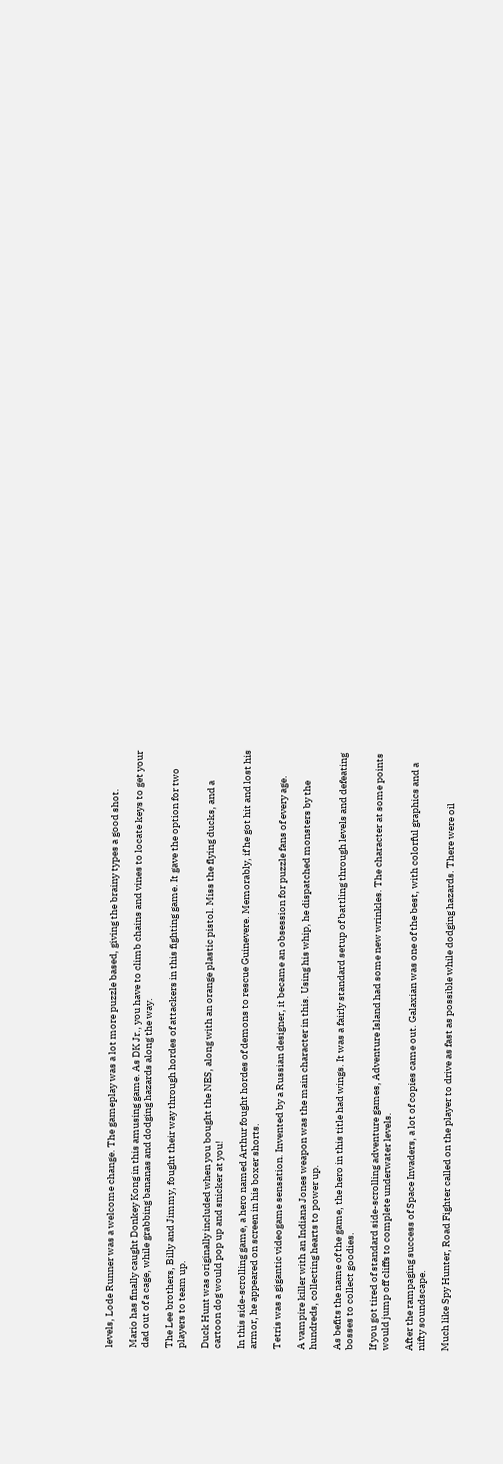levels, Lode Runner was a welcome change. The gameplay was a lot more puzzle based, giving the brainy types a good shot.

Mario has finally caught Donkey Kong in this amusing game. As DK Jr., you have to climb chains and vines to locate keys to get your dad out of a cage, while grabbing bananas and dodging hazards along the way.

The Lee brothers, Billy and Jimmy, fought their way through hordes of attackers in this fighting game. It gave the option for two players to team up.

Duck Hunt was originally included when you bought the NES, along with an orange plastic pistol. Miss the flying ducks, and a cartoon dog would pop up and snicker at you!

In this side-scrolling game, a hero named Arthur fought hordes of demons to rescue Guinevere. Memorably, if he got hit and lost his armor, he appeared on screen in his boxer shorts.

Tetris was a gigantic videogame sensation. Invented by a Russian designer, it became an obsession for puzzle fans of every age.

A vampire killer with an Indiana Jones weapon was the main character in this. Using his whip, he dispatched monsters by the hundreds, collecting hearts to power up.

As befits the name of the game, the hero in this title had wings. It was a fairly standard setup of battling through levels and defeating bosses to collect goodies.

If you got tired of standard side-scrolling adventure games, Adventure Island had some new wrinkles. The character at some points would jump off cliffs to complete underwater levels.

After the rampaging success of Space Invaders, a lot of copies came out. Galaxian was one of the best, with colorful graphics and a nifty soundscape.

Much like Spy Hunter, Road Fighter called on the player to drive as fast as possible while dodging hazards. There were oil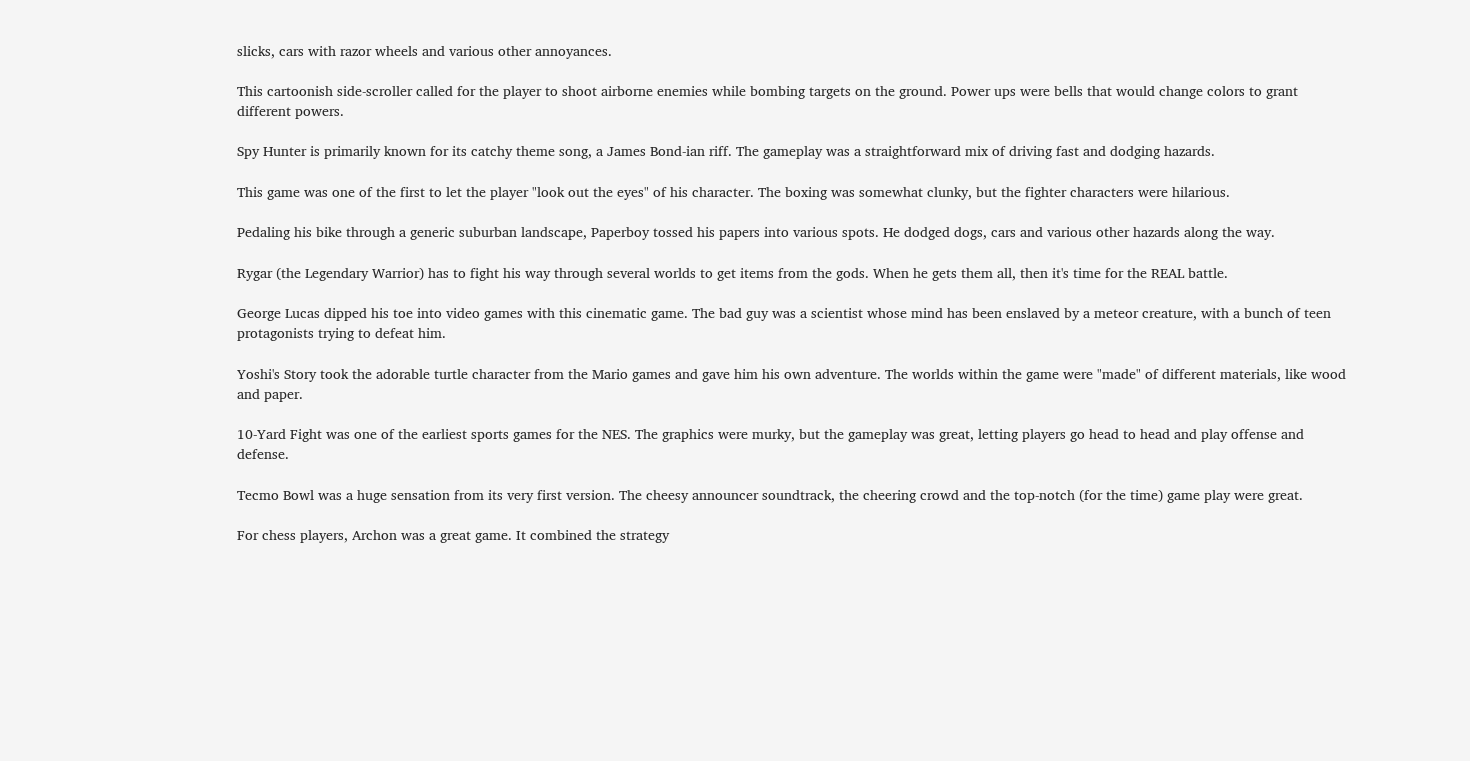slicks, cars with razor wheels and various other annoyances.

This cartoonish side-scroller called for the player to shoot airborne enemies while bombing targets on the ground. Power ups were bells that would change colors to grant different powers.

Spy Hunter is primarily known for its catchy theme song, a James Bond-ian riff. The gameplay was a straightforward mix of driving fast and dodging hazards.

This game was one of the first to let the player "look out the eyes" of his character. The boxing was somewhat clunky, but the fighter characters were hilarious.

Pedaling his bike through a generic suburban landscape, Paperboy tossed his papers into various spots. He dodged dogs, cars and various other hazards along the way.

Rygar (the Legendary Warrior) has to fight his way through several worlds to get items from the gods. When he gets them all, then it's time for the REAL battle.

George Lucas dipped his toe into video games with this cinematic game. The bad guy was a scientist whose mind has been enslaved by a meteor creature, with a bunch of teen protagonists trying to defeat him.

Yoshi's Story took the adorable turtle character from the Mario games and gave him his own adventure. The worlds within the game were "made" of different materials, like wood and paper.

10-Yard Fight was one of the earliest sports games for the NES. The graphics were murky, but the gameplay was great, letting players go head to head and play offense and defense.

Tecmo Bowl was a huge sensation from its very first version. The cheesy announcer soundtrack, the cheering crowd and the top-notch (for the time) game play were great.

For chess players, Archon was a great game. It combined the strategy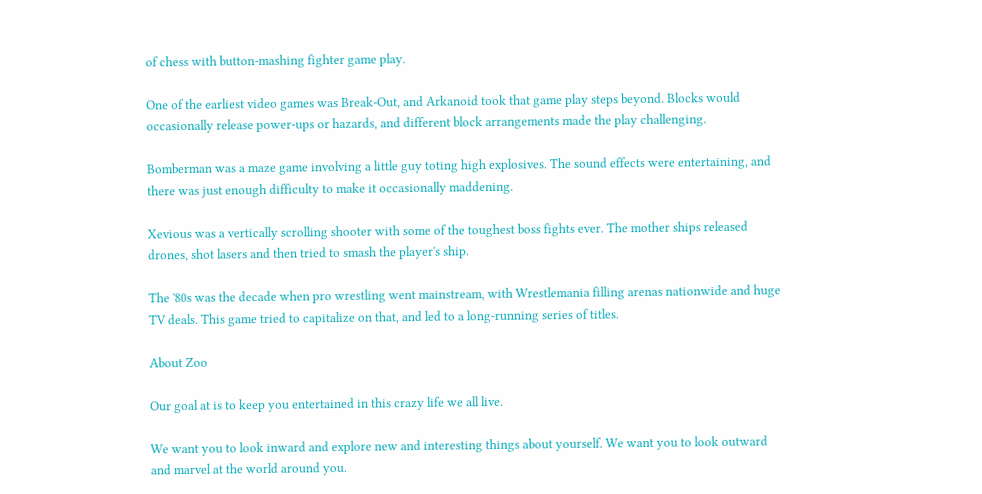of chess with button-mashing fighter game play.

One of the earliest video games was Break-Out, and Arkanoid took that game play steps beyond. Blocks would occasionally release power-ups or hazards, and different block arrangements made the play challenging.

Bomberman was a maze game involving a little guy toting high explosives. The sound effects were entertaining, and there was just enough difficulty to make it occasionally maddening.

Xevious was a vertically scrolling shooter with some of the toughest boss fights ever. The mother ships released drones, shot lasers and then tried to smash the player's ship.

The '80s was the decade when pro wrestling went mainstream, with Wrestlemania filling arenas nationwide and huge TV deals. This game tried to capitalize on that, and led to a long-running series of titles.

About Zoo

Our goal at is to keep you entertained in this crazy life we all live.

We want you to look inward and explore new and interesting things about yourself. We want you to look outward and marvel at the world around you.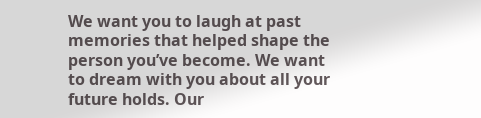We want you to laugh at past memories that helped shape the person you’ve become. We want to dream with you about all your future holds. Our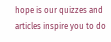hope is our quizzes and articles inspire you to do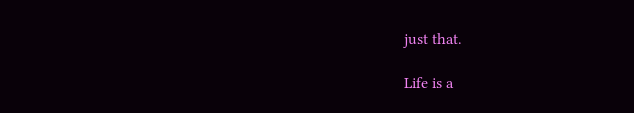just that.

Life is a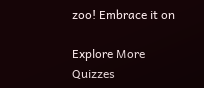zoo! Embrace it on

Explore More Quizzes